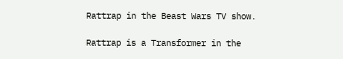Rattrap in the Beast Wars TV show.

Rattrap is a Transformer in the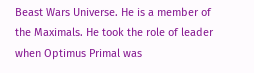Beast Wars Universe. He is a member of the Maximals. He took the role of leader when Optimus Primal was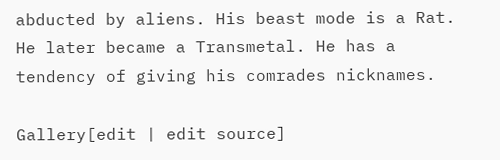abducted by aliens. His beast mode is a Rat. He later became a Transmetal. He has a tendency of giving his comrades nicknames.

Gallery[edit | edit source]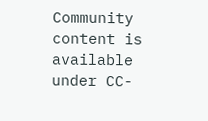Community content is available under CC-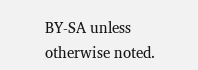BY-SA unless otherwise noted.